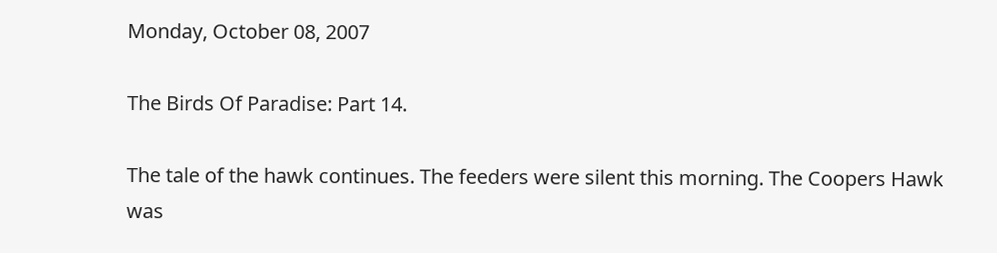Monday, October 08, 2007

The Birds Of Paradise: Part 14.

The tale of the hawk continues. The feeders were silent this morning. The Coopers Hawk was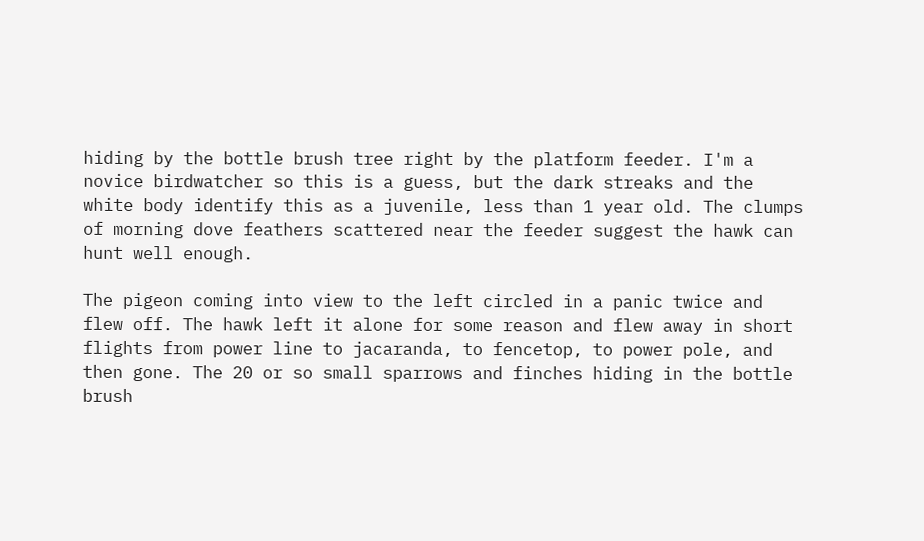hiding by the bottle brush tree right by the platform feeder. I'm a novice birdwatcher so this is a guess, but the dark streaks and the white body identify this as a juvenile, less than 1 year old. The clumps of morning dove feathers scattered near the feeder suggest the hawk can hunt well enough.

The pigeon coming into view to the left circled in a panic twice and flew off. The hawk left it alone for some reason and flew away in short flights from power line to jacaranda, to fencetop, to power pole, and then gone. The 20 or so small sparrows and finches hiding in the bottle brush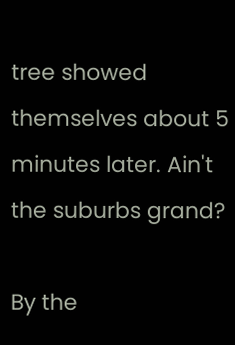tree showed themselves about 5 minutes later. Ain't the suburbs grand?

By the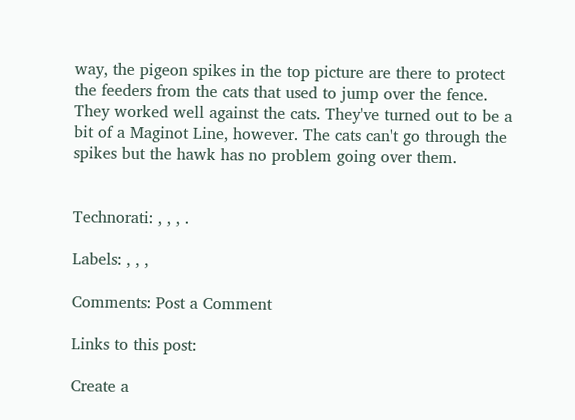way, the pigeon spikes in the top picture are there to protect the feeders from the cats that used to jump over the fence. They worked well against the cats. They've turned out to be a bit of a Maginot Line, however. The cats can't go through the spikes but the hawk has no problem going over them.


Technorati: , , , .

Labels: , , ,

Comments: Post a Comment

Links to this post:

Create a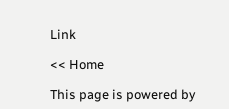Link

<< Home

This page is powered by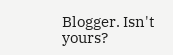Blogger. Isn't yours?